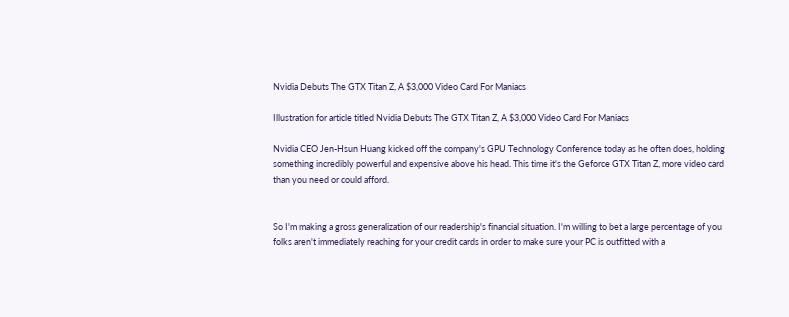Nvidia Debuts The GTX Titan Z, A $3,000 Video Card For Maniacs

Illustration for article titled Nvidia Debuts The GTX Titan Z, A $3,000 Video Card For Maniacs

Nvidia CEO Jen-Hsun Huang kicked off the company's GPU Technology Conference today as he often does, holding something incredibly powerful and expensive above his head. This time it's the Geforce GTX Titan Z, more video card than you need or could afford.


So I'm making a gross generalization of our readership's financial situation. I'm willing to bet a large percentage of you folks aren't immediately reaching for your credit cards in order to make sure your PC is outfitted with a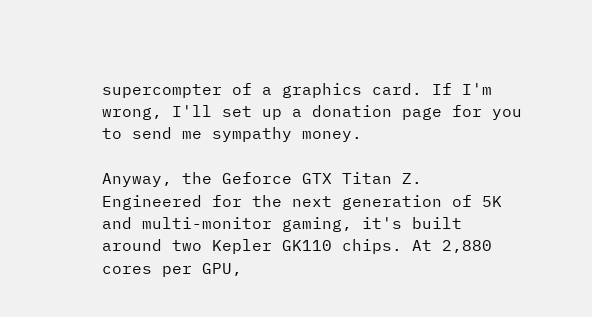supercompter of a graphics card. If I'm wrong, I'll set up a donation page for you to send me sympathy money.

Anyway, the Geforce GTX Titan Z. Engineered for the next generation of 5K and multi-monitor gaming, it's built around two Kepler GK110 chips. At 2,880 cores per GPU,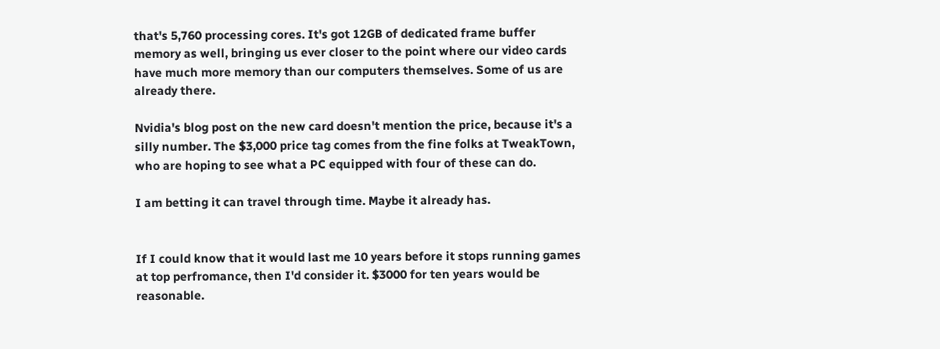that's 5,760 processing cores. It's got 12GB of dedicated frame buffer memory as well, bringing us ever closer to the point where our video cards have much more memory than our computers themselves. Some of us are already there.

Nvidia's blog post on the new card doesn't mention the price, because it's a silly number. The $3,000 price tag comes from the fine folks at TweakTown, who are hoping to see what a PC equipped with four of these can do.

I am betting it can travel through time. Maybe it already has.


If I could know that it would last me 10 years before it stops running games at top perfromance, then I'd consider it. $3000 for ten years would be reasonable.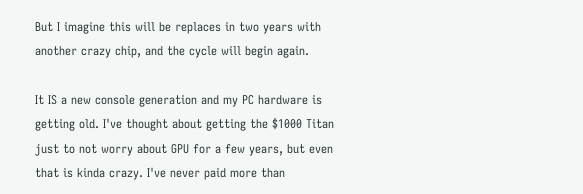But I imagine this will be replaces in two years with another crazy chip, and the cycle will begin again.

It IS a new console generation and my PC hardware is getting old. I've thought about getting the $1000 Titan just to not worry about GPU for a few years, but even that is kinda crazy. I've never paid more than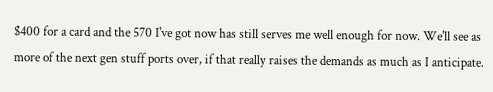$400 for a card and the 570 I've got now has still serves me well enough for now. We'll see as more of the next gen stuff ports over, if that really raises the demands as much as I anticipate.